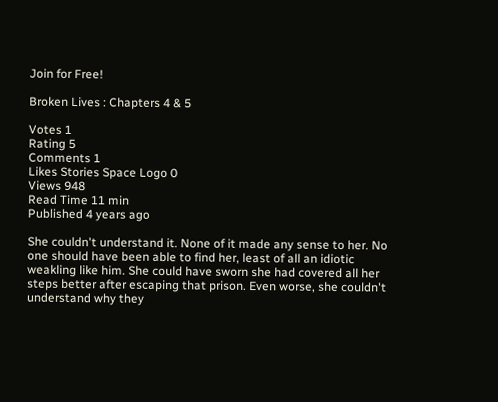Join for Free!

Broken Lives : Chapters 4 & 5

Votes 1
Rating 5
Comments 1
Likes Stories Space Logo 0
Views 948
Read Time 11 min
Published 4 years ago

She couldn't understand it. None of it made any sense to her. No one should have been able to find her, least of all an idiotic weakling like him. She could have sworn she had covered all her steps better after escaping that prison. Even worse, she couldn't understand why they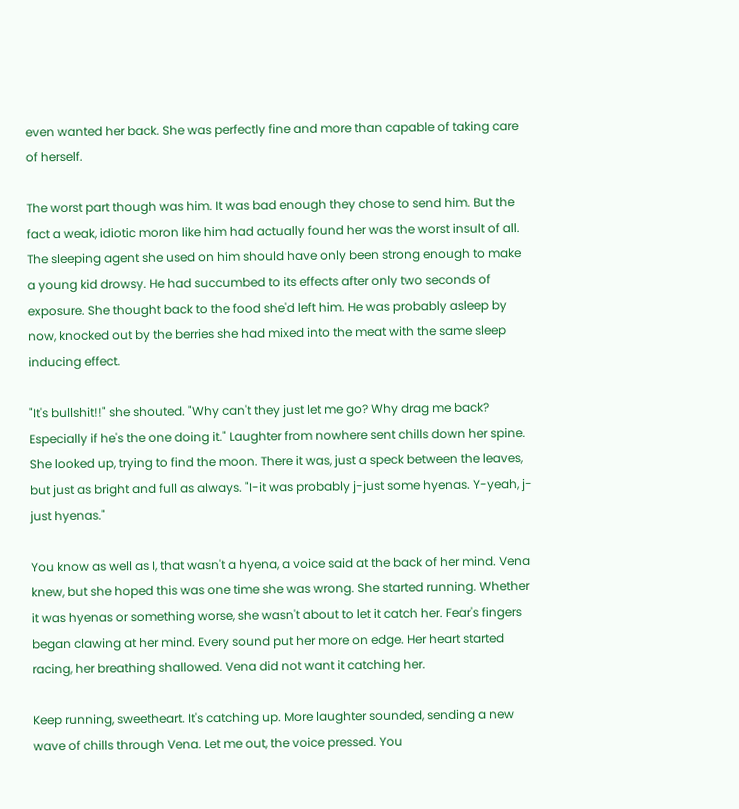even wanted her back. She was perfectly fine and more than capable of taking care of herself.

The worst part though was him. It was bad enough they chose to send him. But the fact a weak, idiotic moron like him had actually found her was the worst insult of all. The sleeping agent she used on him should have only been strong enough to make a young kid drowsy. He had succumbed to its effects after only two seconds of exposure. She thought back to the food she'd left him. He was probably asleep by now, knocked out by the berries she had mixed into the meat with the same sleep inducing effect.

"It's bullshit!!" she shouted. "Why can't they just let me go? Why drag me back? Especially if he's the one doing it." Laughter from nowhere sent chills down her spine. She looked up, trying to find the moon. There it was, just a speck between the leaves, but just as bright and full as always. "I-it was probably j-just some hyenas. Y-yeah, j-just hyenas."

You know as well as I, that wasn't a hyena, a voice said at the back of her mind. Vena knew, but she hoped this was one time she was wrong. She started running. Whether it was hyenas or something worse, she wasn't about to let it catch her. Fear's fingers began clawing at her mind. Every sound put her more on edge. Her heart started racing, her breathing shallowed. Vena did not want it catching her.

Keep running, sweetheart. It's catching up. More laughter sounded, sending a new wave of chills through Vena. Let me out, the voice pressed. You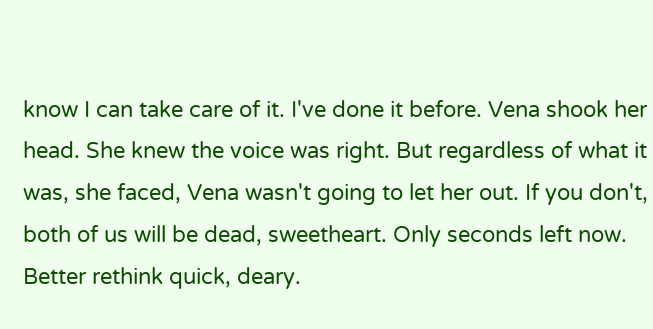know I can take care of it. I've done it before. Vena shook her head. She knew the voice was right. But regardless of what it was, she faced, Vena wasn't going to let her out. If you don't, both of us will be dead, sweetheart. Only seconds left now. Better rethink quick, deary.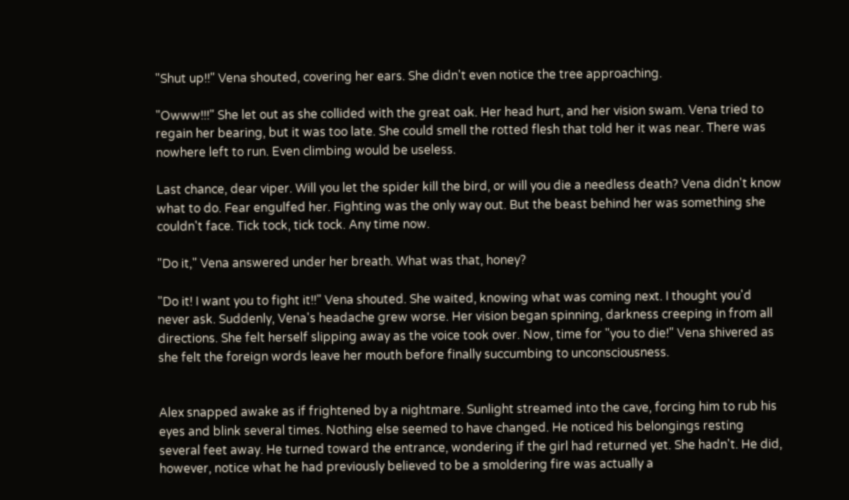"Shut up!!" Vena shouted, covering her ears. She didn't even notice the tree approaching.

"Owww!!!" She let out as she collided with the great oak. Her head hurt, and her vision swam. Vena tried to regain her bearing, but it was too late. She could smell the rotted flesh that told her it was near. There was nowhere left to run. Even climbing would be useless.

Last chance, dear viper. Will you let the spider kill the bird, or will you die a needless death? Vena didn't know what to do. Fear engulfed her. Fighting was the only way out. But the beast behind her was something she couldn't face. Tick tock, tick tock. Any time now.

"Do it," Vena answered under her breath. What was that, honey?

"Do it! I want you to fight it!!" Vena shouted. She waited, knowing what was coming next. I thought you'd never ask. Suddenly, Vena's headache grew worse. Her vision began spinning, darkness creeping in from all directions. She felt herself slipping away as the voice took over. Now, time for "you to die!" Vena shivered as she felt the foreign words leave her mouth before finally succumbing to unconsciousness.


Alex snapped awake as if frightened by a nightmare. Sunlight streamed into the cave, forcing him to rub his eyes and blink several times. Nothing else seemed to have changed. He noticed his belongings resting several feet away. He turned toward the entrance, wondering if the girl had returned yet. She hadn't. He did, however, notice what he had previously believed to be a smoldering fire was actually a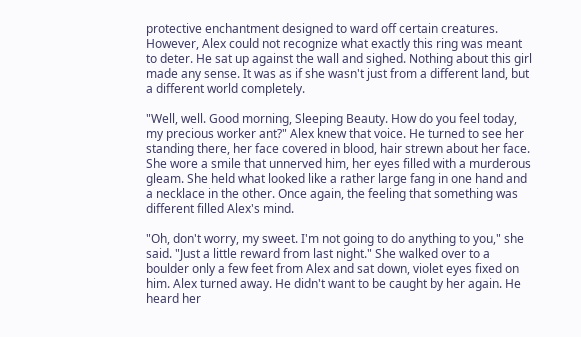protective enchantment designed to ward off certain creatures. However, Alex could not recognize what exactly this ring was meant to deter. He sat up against the wall and sighed. Nothing about this girl made any sense. It was as if she wasn't just from a different land, but a different world completely.

"Well, well. Good morning, Sleeping Beauty. How do you feel today, my precious worker ant?" Alex knew that voice. He turned to see her standing there, her face covered in blood, hair strewn about her face. She wore a smile that unnerved him, her eyes filled with a murderous gleam. She held what looked like a rather large fang in one hand and a necklace in the other. Once again, the feeling that something was different filled Alex's mind.

"Oh, don't worry, my sweet. I'm not going to do anything to you," she said. "Just a little reward from last night." She walked over to a boulder only a few feet from Alex and sat down, violet eyes fixed on him. Alex turned away. He didn't want to be caught by her again. He heard her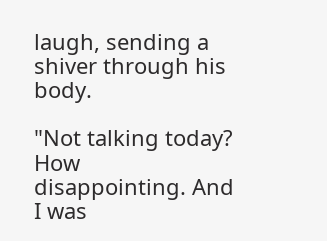laugh, sending a shiver through his body.

"Not talking today? How disappointing. And I was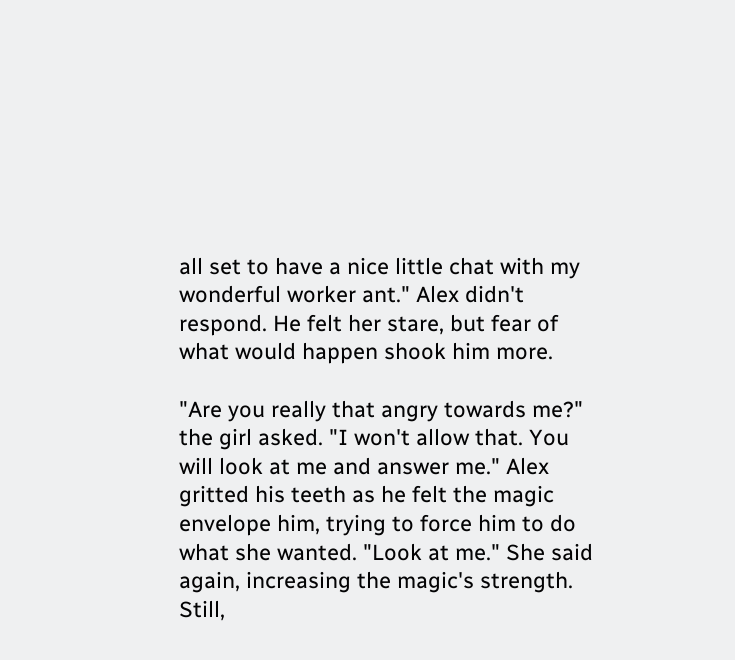all set to have a nice little chat with my wonderful worker ant." Alex didn't respond. He felt her stare, but fear of what would happen shook him more.

"Are you really that angry towards me?" the girl asked. "I won't allow that. You will look at me and answer me." Alex gritted his teeth as he felt the magic envelope him, trying to force him to do what she wanted. "Look at me." She said again, increasing the magic's strength. Still,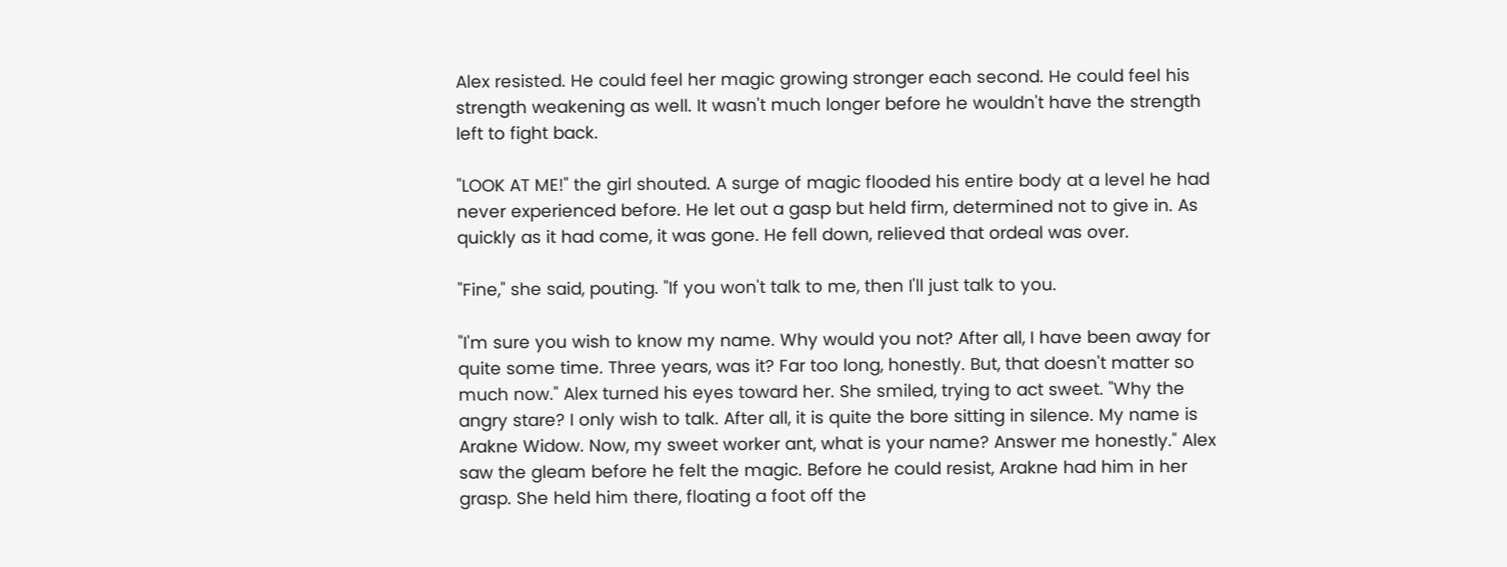Alex resisted. He could feel her magic growing stronger each second. He could feel his strength weakening as well. It wasn't much longer before he wouldn't have the strength left to fight back.

"LOOK AT ME!" the girl shouted. A surge of magic flooded his entire body at a level he had never experienced before. He let out a gasp but held firm, determined not to give in. As quickly as it had come, it was gone. He fell down, relieved that ordeal was over.

"Fine," she said, pouting. "If you won't talk to me, then I'll just talk to you.

"I'm sure you wish to know my name. Why would you not? After all, I have been away for quite some time. Three years, was it? Far too long, honestly. But, that doesn't matter so much now." Alex turned his eyes toward her. She smiled, trying to act sweet. "Why the angry stare? I only wish to talk. After all, it is quite the bore sitting in silence. My name is Arakne Widow. Now, my sweet worker ant, what is your name? Answer me honestly." Alex saw the gleam before he felt the magic. Before he could resist, Arakne had him in her grasp. She held him there, floating a foot off the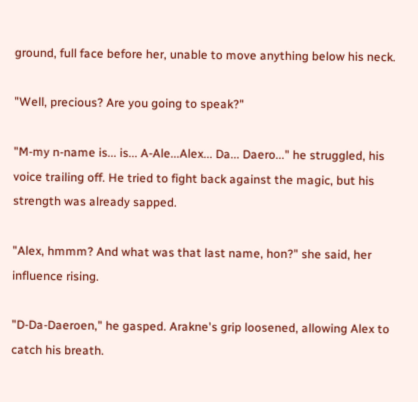ground, full face before her, unable to move anything below his neck.

"Well, precious? Are you going to speak?"

"M-my n-name is... is... A-Ale...Alex... Da... Daero..." he struggled, his voice trailing off. He tried to fight back against the magic, but his strength was already sapped.

"Alex, hmmm? And what was that last name, hon?" she said, her influence rising.

"D-Da-Daeroen," he gasped. Arakne's grip loosened, allowing Alex to catch his breath.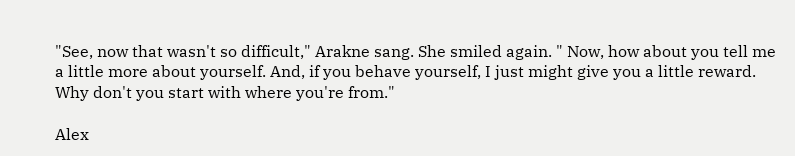"See, now that wasn't so difficult," Arakne sang. She smiled again. " Now, how about you tell me a little more about yourself. And, if you behave yourself, I just might give you a little reward. Why don't you start with where you're from."

Alex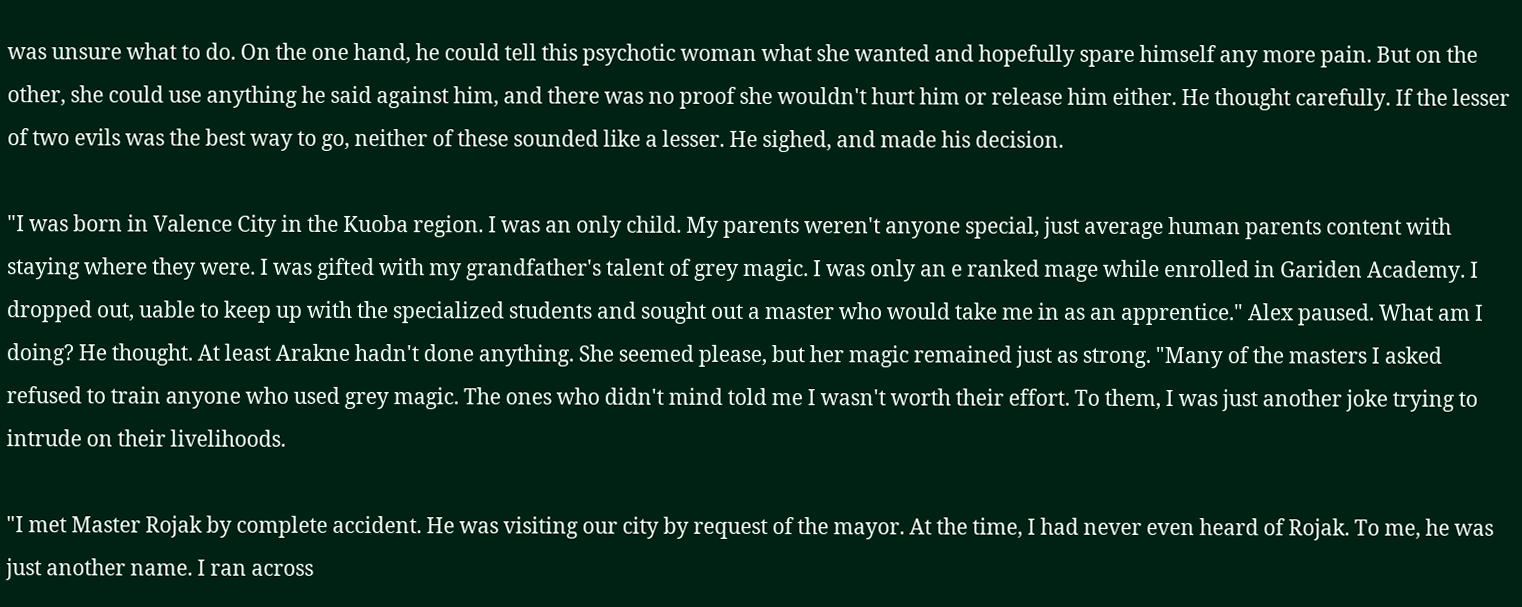was unsure what to do. On the one hand, he could tell this psychotic woman what she wanted and hopefully spare himself any more pain. But on the other, she could use anything he said against him, and there was no proof she wouldn't hurt him or release him either. He thought carefully. If the lesser of two evils was the best way to go, neither of these sounded like a lesser. He sighed, and made his decision.

"I was born in Valence City in the Kuoba region. I was an only child. My parents weren't anyone special, just average human parents content with staying where they were. I was gifted with my grandfather's talent of grey magic. I was only an e ranked mage while enrolled in Gariden Academy. I dropped out, uable to keep up with the specialized students and sought out a master who would take me in as an apprentice." Alex paused. What am I doing? He thought. At least Arakne hadn't done anything. She seemed please, but her magic remained just as strong. "Many of the masters I asked refused to train anyone who used grey magic. The ones who didn't mind told me I wasn't worth their effort. To them, I was just another joke trying to intrude on their livelihoods.

"I met Master Rojak by complete accident. He was visiting our city by request of the mayor. At the time, I had never even heard of Rojak. To me, he was just another name. I ran across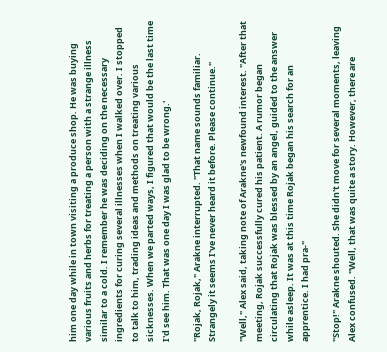him one day while in town visiting a produce shop. He was buying various fruits and herbs for treating a person with a strange illness similar to a cold. I remember he was deciding on the necessary ingredients for curing several illnesses when I walked over. I stopped to talk to him, trading ideas and methods on treating various sicknesses. When we parted ways, I figured that would be the last time I'd see him. That was one day I was glad to be wrong.'

"Rojak, Rojak," Arakne interrupted. "That name sounds familiar. Strangely it seems I've never heard it before. Please continue."

"Well," Alex said, taking note of Arakne's newfound interest. "After that meeting, Rojak successfully cured his patient. A rumor began circulating that Rojak was blessed by an angel, guided to the answer while asleep. It was at this time Rojak began his search for an apprentice. I had pra-"

"Stop!" Arakne shouted. She didn't move for several moments, leaving Alex confused. "Well, that was quite a story. However, there are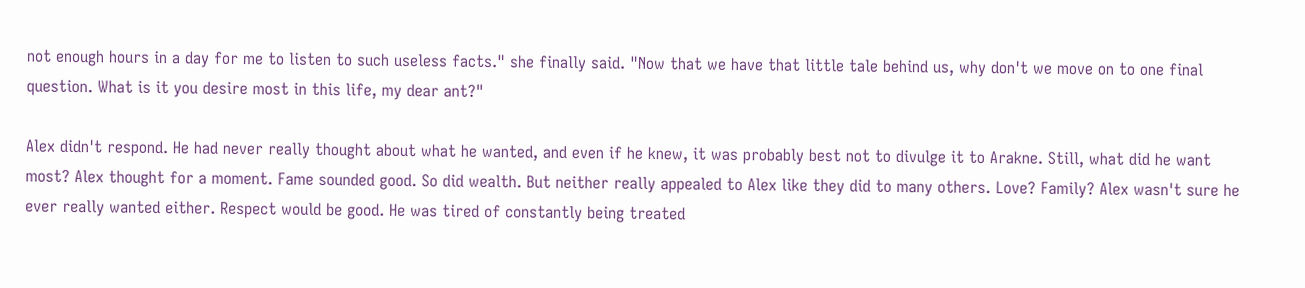not enough hours in a day for me to listen to such useless facts." she finally said. "Now that we have that little tale behind us, why don't we move on to one final question. What is it you desire most in this life, my dear ant?"

Alex didn't respond. He had never really thought about what he wanted, and even if he knew, it was probably best not to divulge it to Arakne. Still, what did he want most? Alex thought for a moment. Fame sounded good. So did wealth. But neither really appealed to Alex like they did to many others. Love? Family? Alex wasn't sure he ever really wanted either. Respect would be good. He was tired of constantly being treated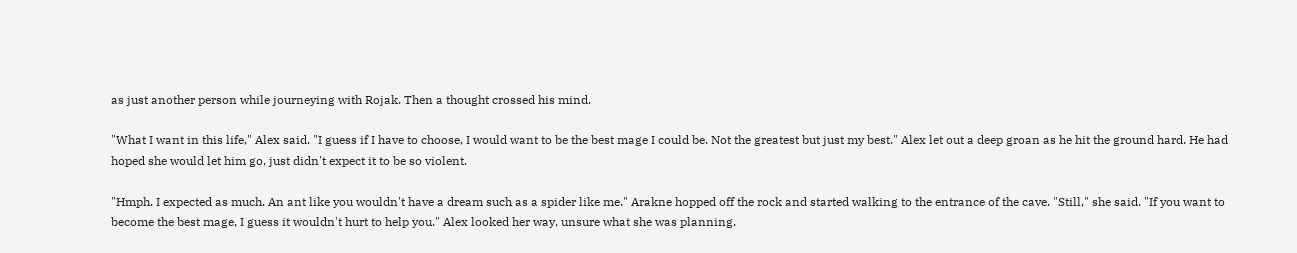as just another person while journeying with Rojak. Then a thought crossed his mind.

"What I want in this life," Alex said. "I guess if I have to choose, I would want to be the best mage I could be. Not the greatest but just my best." Alex let out a deep groan as he hit the ground hard. He had hoped she would let him go, just didn't expect it to be so violent.

"Hmph. I expected as much. An ant like you wouldn't have a dream such as a spider like me." Arakne hopped off the rock and started walking to the entrance of the cave. "Still," she said. "If you want to become the best mage, I guess it wouldn't hurt to help you." Alex looked her way, unsure what she was planning.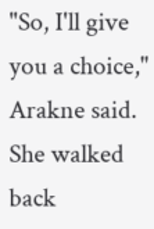"So, I'll give you a choice," Arakne said. She walked back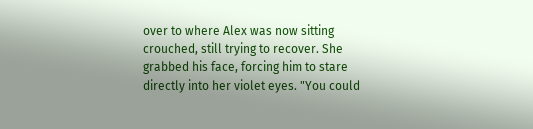over to where Alex was now sitting crouched, still trying to recover. She grabbed his face, forcing him to stare directly into her violet eyes. "You could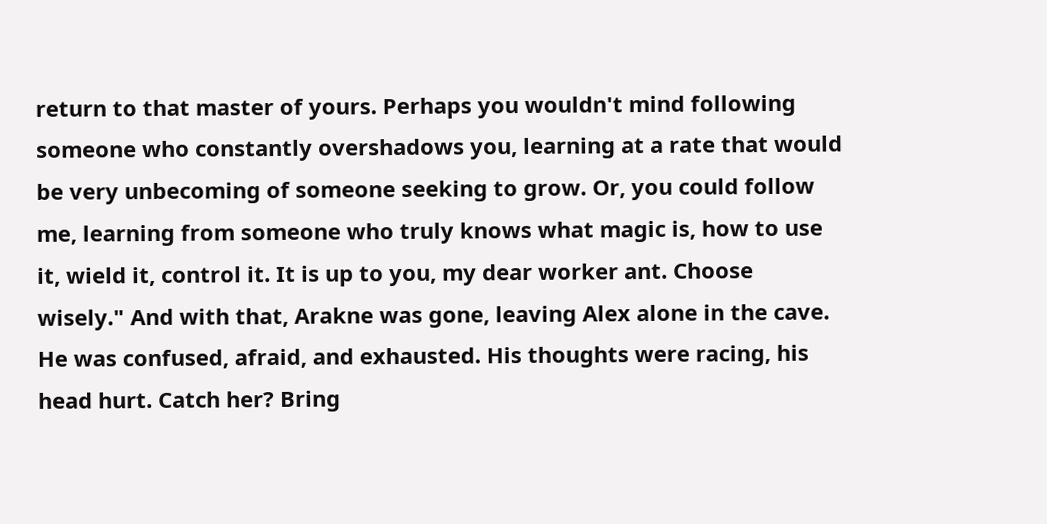return to that master of yours. Perhaps you wouldn't mind following someone who constantly overshadows you, learning at a rate that would be very unbecoming of someone seeking to grow. Or, you could follow me, learning from someone who truly knows what magic is, how to use it, wield it, control it. It is up to you, my dear worker ant. Choose wisely." And with that, Arakne was gone, leaving Alex alone in the cave. He was confused, afraid, and exhausted. His thoughts were racing, his head hurt. Catch her? Bring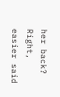her back? Right, easier said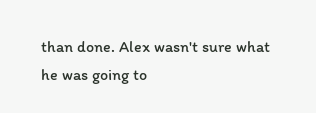than done. Alex wasn't sure what he was going to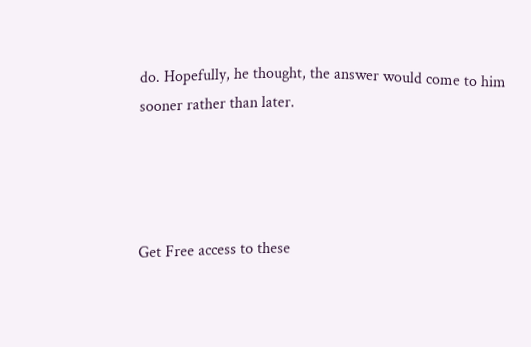do. Hopefully, he thought, the answer would come to him sooner rather than later.




Get Free access to these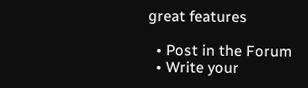great features

  • Post in the Forum
  • Write your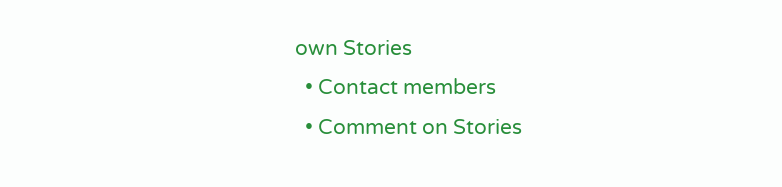own Stories
  • Contact members
  • Comment on Stories